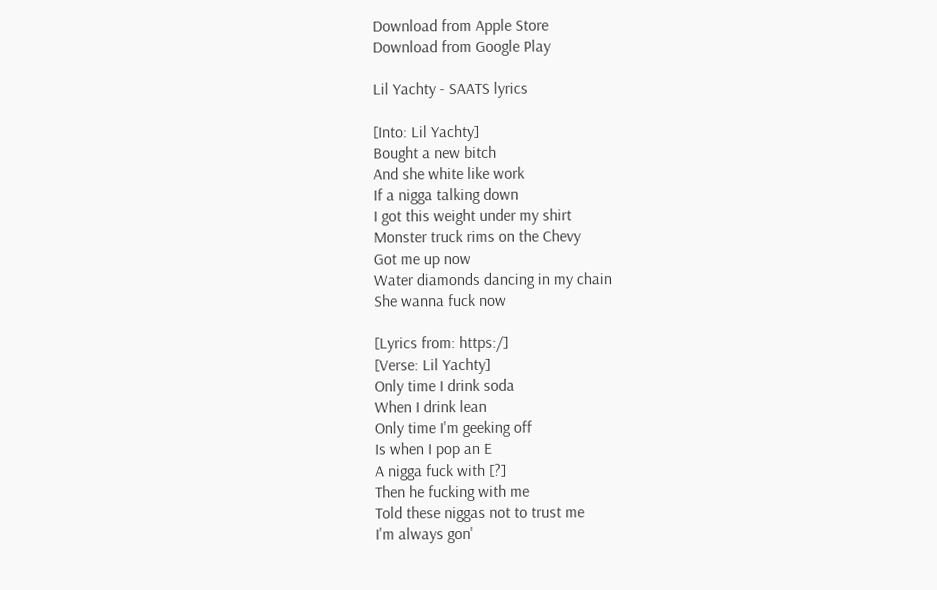Download from Apple Store
Download from Google Play

Lil Yachty - SAATS lyrics

[Into: Lil Yachty]
Bought a new bitch
And she white like work
If a nigga talking down
I got this weight under my shirt
Monster truck rims on the Chevy
Got me up now
Water diamonds dancing in my chain
She wanna fuck now

[Lyrics from: https:/]
[Verse: Lil Yachty]
Only time I drink soda
When I drink lean
Only time I'm geeking off
Is when I pop an E
A nigga fuck with [?]
Then he fucking with me
Told these niggas not to trust me
I'm always gon'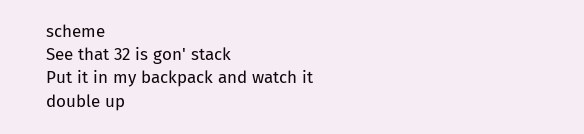scheme
See that 32 is gon' stack
Put it in my backpack and watch it double up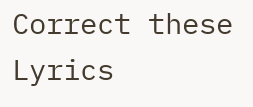Correct these Lyrics